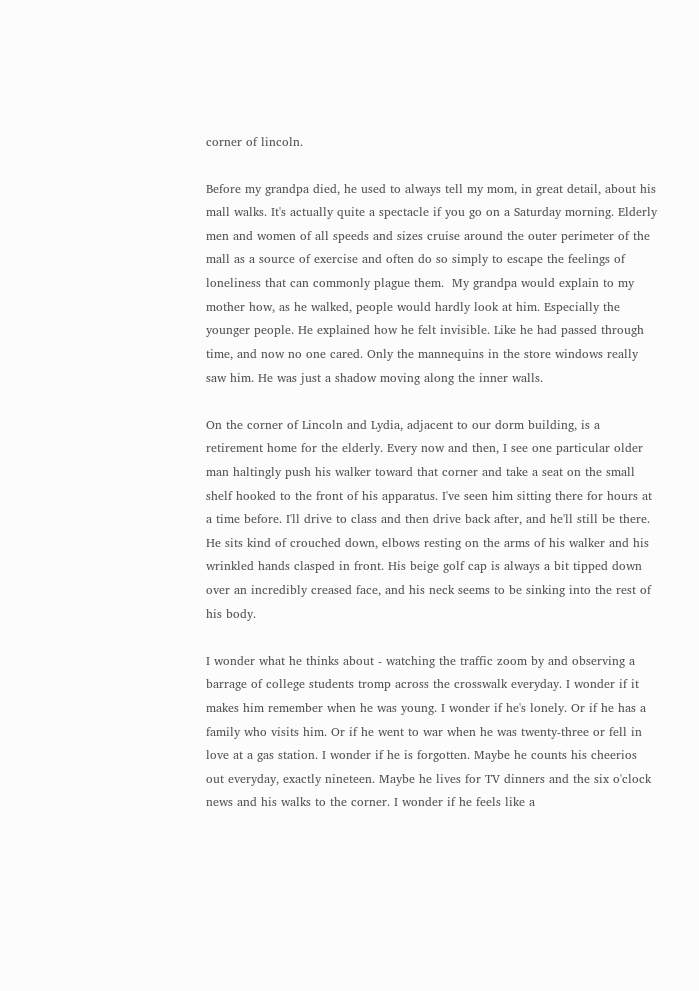corner of lincoln.

Before my grandpa died, he used to always tell my mom, in great detail, about his mall walks. It's actually quite a spectacle if you go on a Saturday morning. Elderly men and women of all speeds and sizes cruise around the outer perimeter of the mall as a source of exercise and often do so simply to escape the feelings of loneliness that can commonly plague them.  My grandpa would explain to my mother how, as he walked, people would hardly look at him. Especially the younger people. He explained how he felt invisible. Like he had passed through time, and now no one cared. Only the mannequins in the store windows really saw him. He was just a shadow moving along the inner walls.

On the corner of Lincoln and Lydia, adjacent to our dorm building, is a retirement home for the elderly. Every now and then, I see one particular older man haltingly push his walker toward that corner and take a seat on the small shelf hooked to the front of his apparatus. I've seen him sitting there for hours at a time before. I'll drive to class and then drive back after, and he'll still be there. He sits kind of crouched down, elbows resting on the arms of his walker and his wrinkled hands clasped in front. His beige golf cap is always a bit tipped down over an incredibly creased face, and his neck seems to be sinking into the rest of his body.

I wonder what he thinks about - watching the traffic zoom by and observing a barrage of college students tromp across the crosswalk everyday. I wonder if it makes him remember when he was young. I wonder if he's lonely. Or if he has a family who visits him. Or if he went to war when he was twenty-three or fell in love at a gas station. I wonder if he is forgotten. Maybe he counts his cheerios out everyday, exactly nineteen. Maybe he lives for TV dinners and the six o'clock news and his walks to the corner. I wonder if he feels like a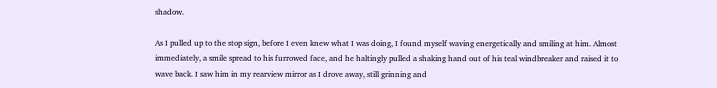shadow.

As I pulled up to the stop sign, before I even knew what I was doing, I found myself waving energetically and smiling at him. Almost immediately, a smile spread to his furrowed face, and he haltingly pulled a shaking hand out of his teal windbreaker and raised it to wave back. I saw him in my rearview mirror as I drove away, still grinning and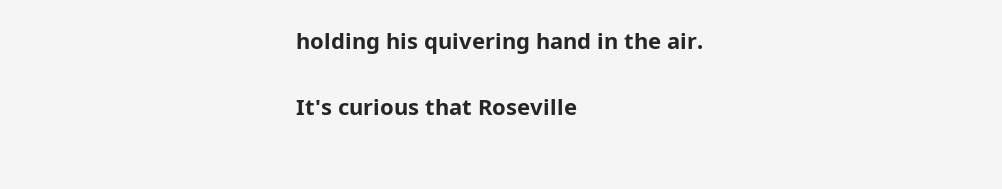holding his quivering hand in the air.

It's curious that Roseville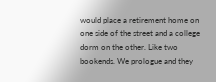would place a retirement home on one side of the street and a college dorm on the other. Like two bookends. We prologue and they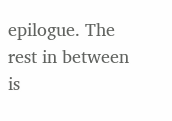epilogue. The rest in between is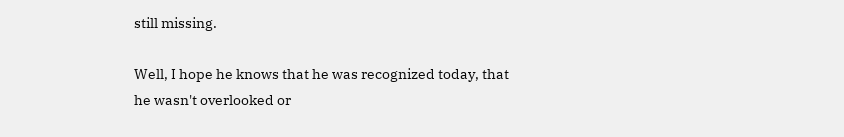still missing.

Well, I hope he knows that he was recognized today, that he wasn't overlooked or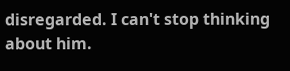disregarded. I can't stop thinking about him.